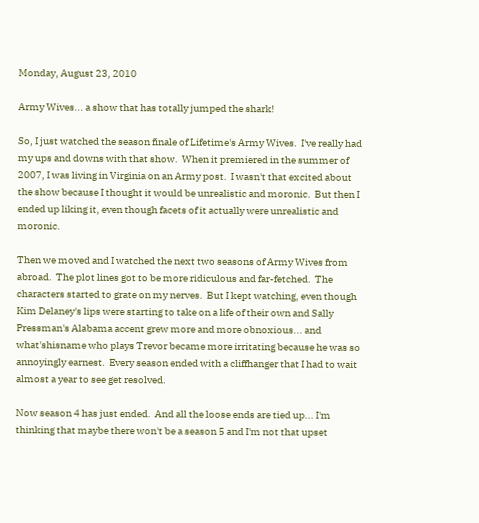Monday, August 23, 2010

Army Wives... a show that has totally jumped the shark!

So, I just watched the season finale of Lifetime's Army Wives.  I've really had my ups and downs with that show.  When it premiered in the summer of 2007, I was living in Virginia on an Army post.  I wasn't that excited about the show because I thought it would be unrealistic and moronic.  But then I ended up liking it, even though facets of it actually were unrealistic and moronic.

Then we moved and I watched the next two seasons of Army Wives from abroad.  The plot lines got to be more ridiculous and far-fetched.  The characters started to grate on my nerves.  But I kept watching, even though Kim Delaney's lips were starting to take on a life of their own and Sally Pressman's Alabama accent grew more and more obnoxious... and what'shisname who plays Trevor became more irritating because he was so annoyingly earnest.  Every season ended with a cliffhanger that I had to wait almost a year to see get resolved.

Now season 4 has just ended.  And all the loose ends are tied up... I'm thinking that maybe there won't be a season 5 and I'm not that upset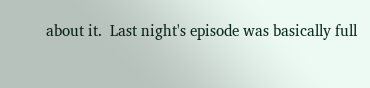about it.  Last night's episode was basically full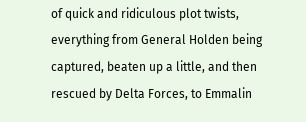of quick and ridiculous plot twists, everything from General Holden being captured, beaten up a little, and then rescued by Delta Forces, to Emmalin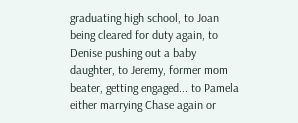graduating high school, to Joan being cleared for duty again, to Denise pushing out a baby daughter, to Jeremy, former mom beater, getting engaged... to Pamela either marrying Chase again or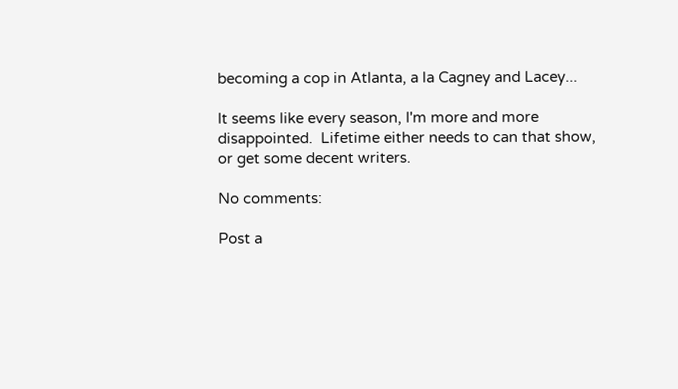becoming a cop in Atlanta, a la Cagney and Lacey...

It seems like every season, I'm more and more disappointed.  Lifetime either needs to can that show, or get some decent writers.

No comments:

Post a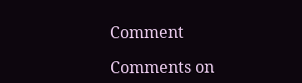Comment

Comments on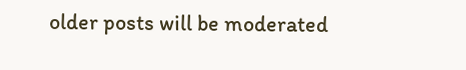older posts will be moderated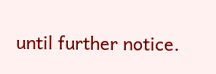until further notice.